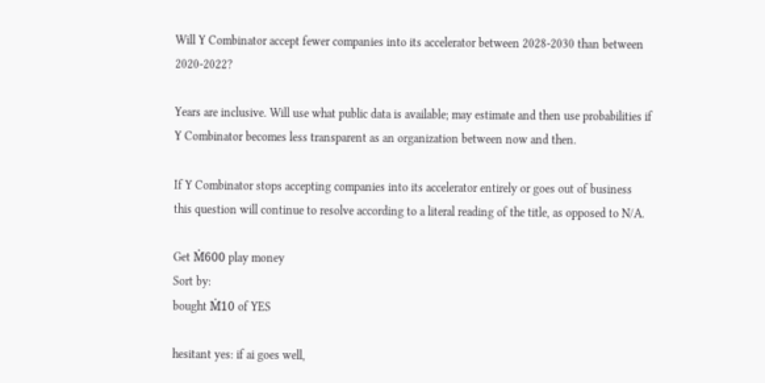Will Y Combinator accept fewer companies into its accelerator between 2028-2030 than between 2020-2022?

Years are inclusive. Will use what public data is available; may estimate and then use probabilities if Y Combinator becomes less transparent as an organization between now and then.

If Y Combinator stops accepting companies into its accelerator entirely or goes out of business this question will continue to resolve according to a literal reading of the title, as opposed to N/A.

Get Ṁ600 play money
Sort by:
bought Ṁ10 of YES

hesitant yes: if ai goes well,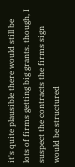it's quite plausible there would still be lots of firms getting big grants. though, I suspect the contracts the firms sign would be structured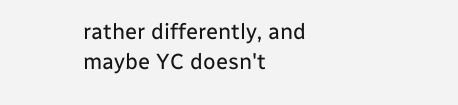rather differently, and maybe YC doesn't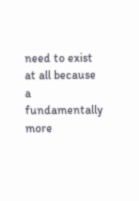need to exist at all because a fundamentally more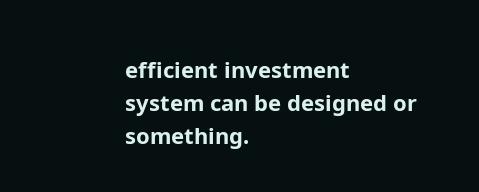efficient investment system can be designed or something.